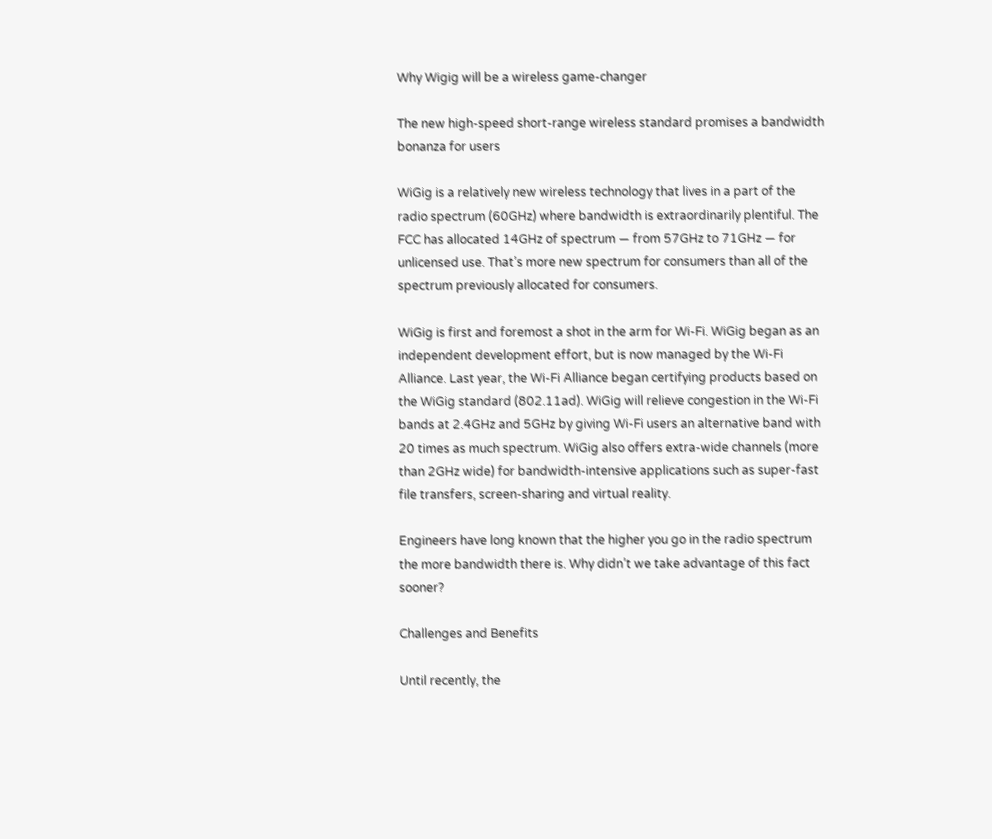Why Wigig will be a wireless game-changer

The new high-speed short-range wireless standard promises a bandwidth bonanza for users

WiGig is a relatively new wireless technology that lives in a part of the radio spectrum (60GHz) where bandwidth is extraordinarily plentiful. The FCC has allocated 14GHz of spectrum — from 57GHz to 71GHz — for unlicensed use. That’s more new spectrum for consumers than all of the spectrum previously allocated for consumers.

WiGig is first and foremost a shot in the arm for Wi-Fi. WiGig began as an independent development effort, but is now managed by the Wi-Fi Alliance. Last year, the Wi-Fi Alliance began certifying products based on the WiGig standard (802.11ad). WiGig will relieve congestion in the Wi-Fi bands at 2.4GHz and 5GHz by giving Wi-Fi users an alternative band with 20 times as much spectrum. WiGig also offers extra-wide channels (more than 2GHz wide) for bandwidth-intensive applications such as super-fast file transfers, screen-sharing and virtual reality.

Engineers have long known that the higher you go in the radio spectrum the more bandwidth there is. Why didn’t we take advantage of this fact sooner?

Challenges and Benefits

Until recently, the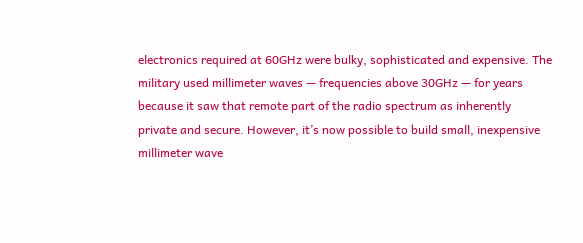electronics required at 60GHz were bulky, sophisticated and expensive. The military used millimeter waves — frequencies above 30GHz — for years because it saw that remote part of the radio spectrum as inherently private and secure. However, it’s now possible to build small, inexpensive millimeter wave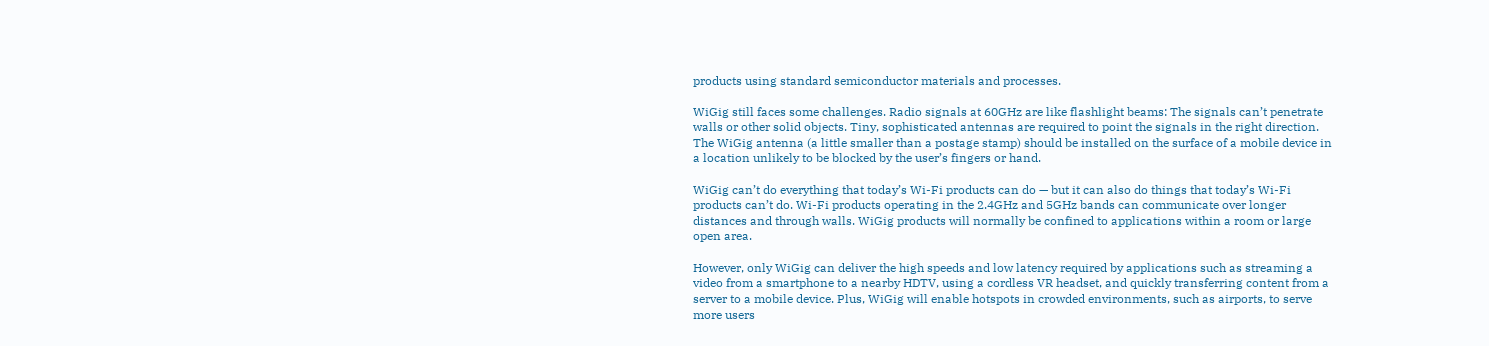products using standard semiconductor materials and processes.

WiGig still faces some challenges. Radio signals at 60GHz are like flashlight beams: The signals can’t penetrate walls or other solid objects. Tiny, sophisticated antennas are required to point the signals in the right direction. The WiGig antenna (a little smaller than a postage stamp) should be installed on the surface of a mobile device in a location unlikely to be blocked by the user’s fingers or hand.

WiGig can’t do everything that today’s Wi-Fi products can do — but it can also do things that today’s Wi-Fi products can’t do. Wi-Fi products operating in the 2.4GHz and 5GHz bands can communicate over longer distances and through walls. WiGig products will normally be confined to applications within a room or large open area.

However, only WiGig can deliver the high speeds and low latency required by applications such as streaming a video from a smartphone to a nearby HDTV, using a cordless VR headset, and quickly transferring content from a server to a mobile device. Plus, WiGig will enable hotspots in crowded environments, such as airports, to serve more users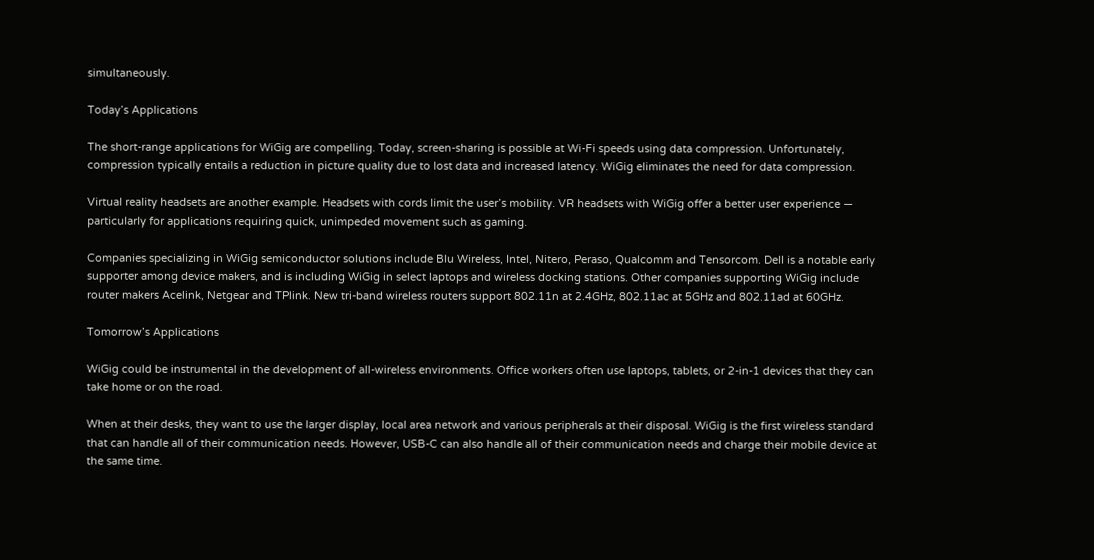simultaneously.

Today’s Applications

The short-range applications for WiGig are compelling. Today, screen-sharing is possible at Wi-Fi speeds using data compression. Unfortunately, compression typically entails a reduction in picture quality due to lost data and increased latency. WiGig eliminates the need for data compression.

Virtual reality headsets are another example. Headsets with cords limit the user’s mobility. VR headsets with WiGig offer a better user experience — particularly for applications requiring quick, unimpeded movement such as gaming.

Companies specializing in WiGig semiconductor solutions include Blu Wireless, Intel, Nitero, Peraso, Qualcomm and Tensorcom. Dell is a notable early supporter among device makers, and is including WiGig in select laptops and wireless docking stations. Other companies supporting WiGig include router makers Acelink, Netgear and TPlink. New tri-band wireless routers support 802.11n at 2.4GHz, 802.11ac at 5GHz and 802.11ad at 60GHz.

Tomorrow’s Applications

WiGig could be instrumental in the development of all-wireless environments. Office workers often use laptops, tablets, or 2-in-1 devices that they can take home or on the road.

When at their desks, they want to use the larger display, local area network and various peripherals at their disposal. WiGig is the first wireless standard that can handle all of their communication needs. However, USB-C can also handle all of their communication needs and charge their mobile device at the same time.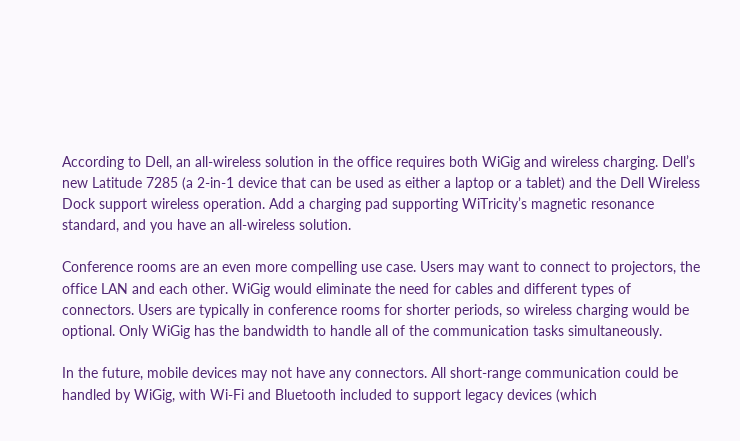According to Dell, an all-wireless solution in the office requires both WiGig and wireless charging. Dell’s new Latitude 7285 (a 2-in-1 device that can be used as either a laptop or a tablet) and the Dell Wireless Dock support wireless operation. Add a charging pad supporting WiTricity’s magnetic resonance standard, and you have an all-wireless solution.

Conference rooms are an even more compelling use case. Users may want to connect to projectors, the office LAN and each other. WiGig would eliminate the need for cables and different types of connectors. Users are typically in conference rooms for shorter periods, so wireless charging would be optional. Only WiGig has the bandwidth to handle all of the communication tasks simultaneously.

In the future, mobile devices may not have any connectors. All short-range communication could be handled by WiGig, with Wi-Fi and Bluetooth included to support legacy devices (which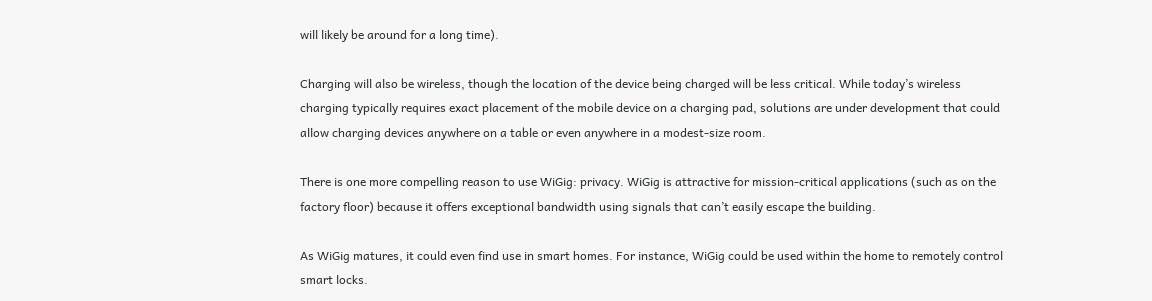will likely be around for a long time).

Charging will also be wireless, though the location of the device being charged will be less critical. While today’s wireless charging typically requires exact placement of the mobile device on a charging pad, solutions are under development that could allow charging devices anywhere on a table or even anywhere in a modest-size room.

There is one more compelling reason to use WiGig: privacy. WiGig is attractive for mission-critical applications (such as on the factory floor) because it offers exceptional bandwidth using signals that can’t easily escape the building.

As WiGig matures, it could even find use in smart homes. For instance, WiGig could be used within the home to remotely control smart locks.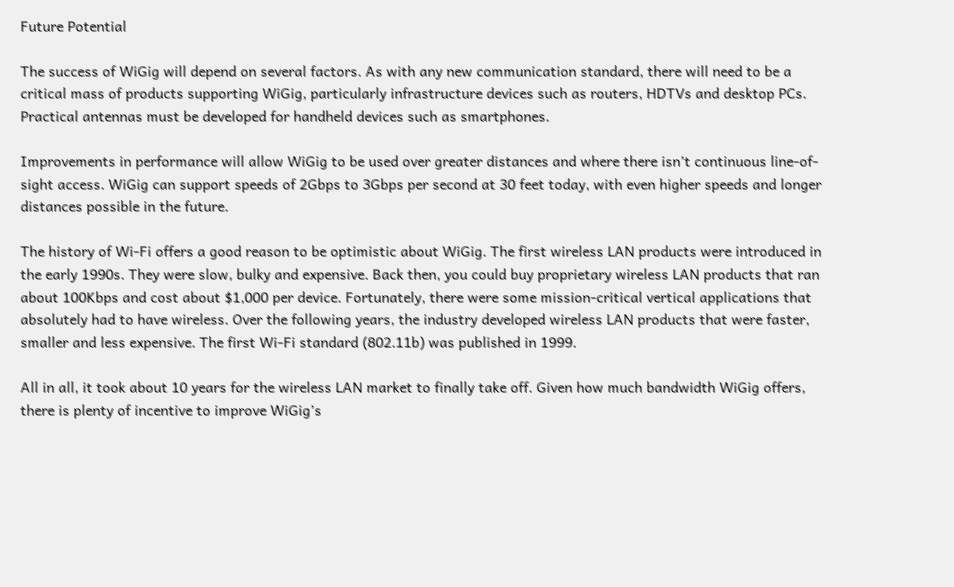Future Potential

The success of WiGig will depend on several factors. As with any new communication standard, there will need to be a critical mass of products supporting WiGig, particularly infrastructure devices such as routers, HDTVs and desktop PCs. Practical antennas must be developed for handheld devices such as smartphones.

Improvements in performance will allow WiGig to be used over greater distances and where there isn’t continuous line-of-sight access. WiGig can support speeds of 2Gbps to 3Gbps per second at 30 feet today, with even higher speeds and longer distances possible in the future.

The history of Wi-Fi offers a good reason to be optimistic about WiGig. The first wireless LAN products were introduced in the early 1990s. They were slow, bulky and expensive. Back then, you could buy proprietary wireless LAN products that ran about 100Kbps and cost about $1,000 per device. Fortunately, there were some mission-critical vertical applications that absolutely had to have wireless. Over the following years, the industry developed wireless LAN products that were faster, smaller and less expensive. The first Wi-Fi standard (802.11b) was published in 1999.

All in all, it took about 10 years for the wireless LAN market to finally take off. Given how much bandwidth WiGig offers, there is plenty of incentive to improve WiGig’s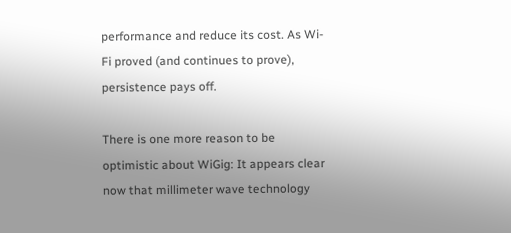performance and reduce its cost. As Wi-Fi proved (and continues to prove), persistence pays off.

There is one more reason to be optimistic about WiGig: It appears clear now that millimeter wave technology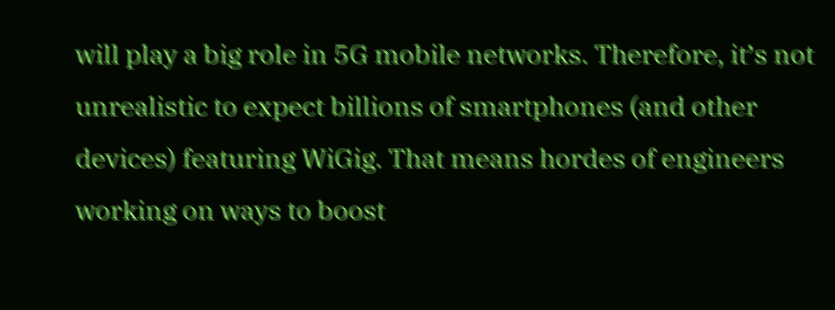will play a big role in 5G mobile networks. Therefore, it’s not unrealistic to expect billions of smartphones (and other devices) featuring WiGig. That means hordes of engineers working on ways to boost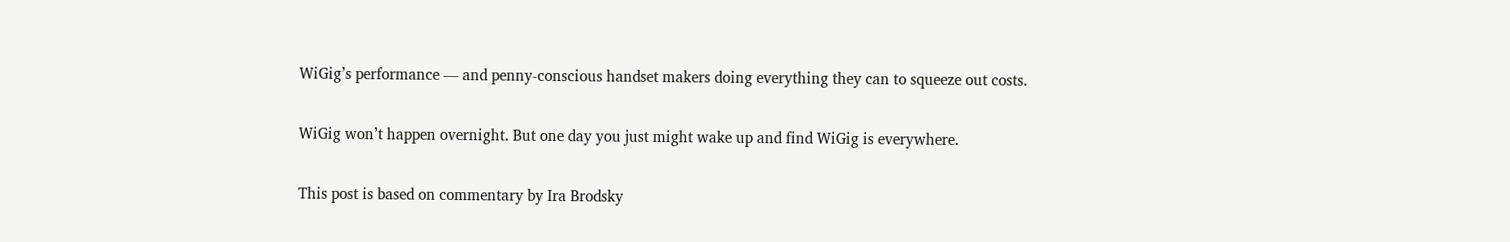WiGig’s performance — and penny-conscious handset makers doing everything they can to squeeze out costs.

WiGig won’t happen overnight. But one day you just might wake up and find WiGig is everywhere.

This post is based on commentary by Ira Brodsky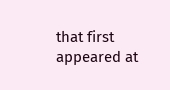that first appeared at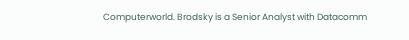Computerworld. Brodsky is a Senior Analyst with Datacomm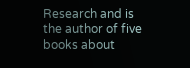Research and is the author of five books about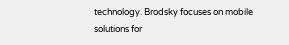technology. Brodsky focuses on mobile solutions for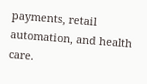payments, retail automation, and health care.